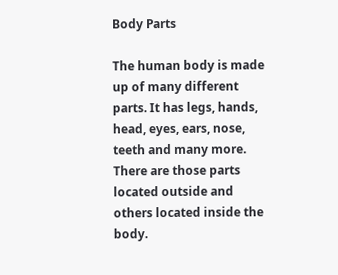Body Parts

The human body is made up of many different parts. It has legs, hands, head, eyes, ears, nose, teeth and many more. There are those parts located outside and others located inside the body.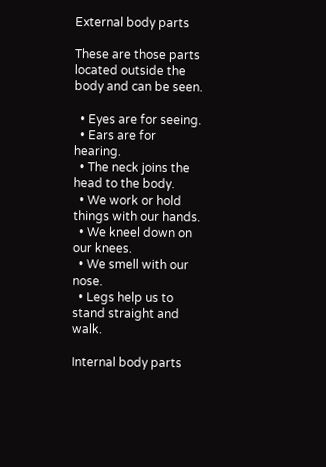External body parts

These are those parts located outside the body and can be seen.

  • Eyes are for seeing.
  • Ears are for hearing.
  • The neck joins the head to the body.
  • We work or hold things with our hands.
  • We kneel down on our knees.
  • We smell with our nose.
  • Legs help us to stand straight and walk.

Internal body parts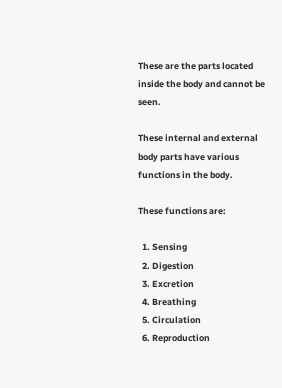These are the parts located inside the body and cannot be seen.

These internal and external body parts have various functions in the body.

These functions are:

  1. Sensing
  2. Digestion
  3. Excretion
  4. Breathing
  5. Circulation
  6. Reproduction